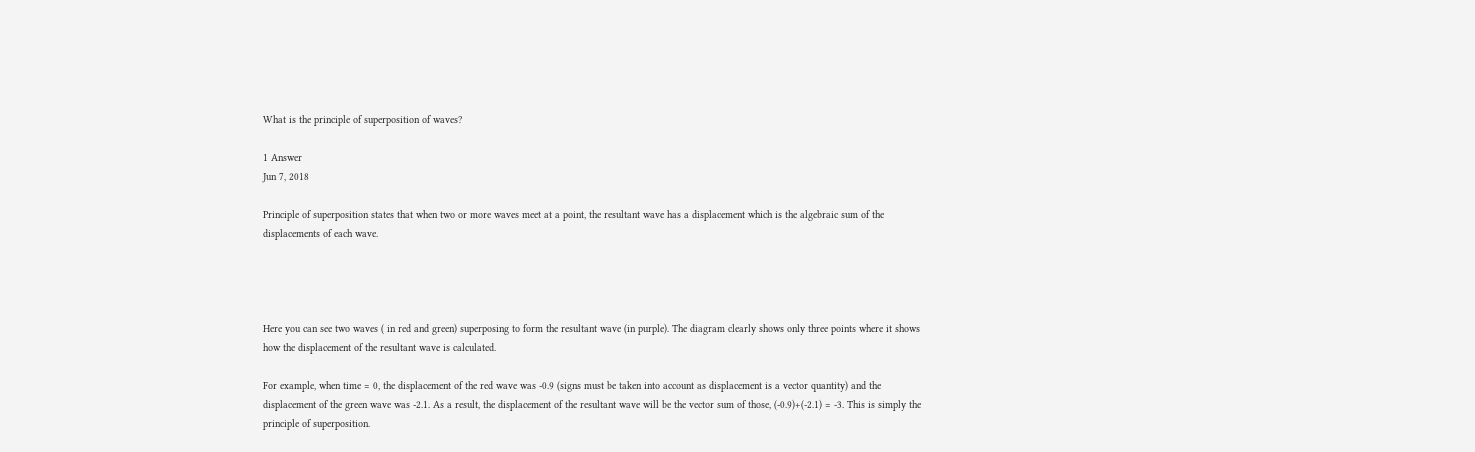What is the principle of superposition of waves?

1 Answer
Jun 7, 2018

Principle of superposition states that when two or more waves meet at a point, the resultant wave has a displacement which is the algebraic sum of the displacements of each wave.




Here you can see two waves ( in red and green) superposing to form the resultant wave (in purple). The diagram clearly shows only three points where it shows how the displacement of the resultant wave is calculated.

For example, when time = 0, the displacement of the red wave was -0.9 (signs must be taken into account as displacement is a vector quantity) and the displacement of the green wave was -2.1. As a result, the displacement of the resultant wave will be the vector sum of those, (-0.9)+(-2.1) = -3. This is simply the principle of superposition.